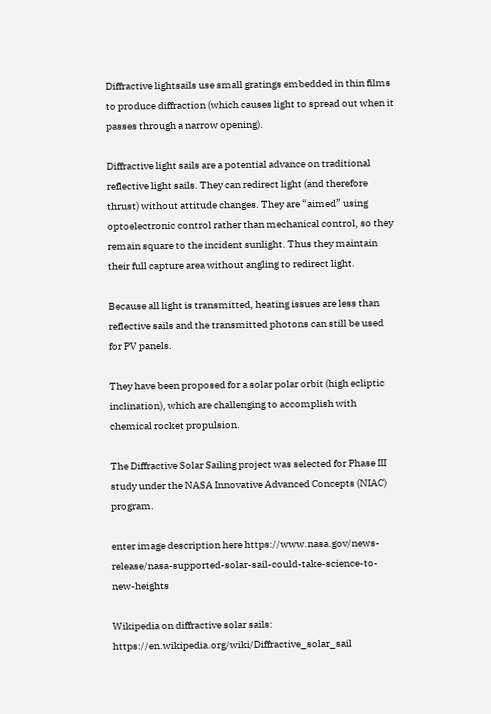Diffractive lightsails use small gratings embedded in thin films to produce diffraction (which causes light to spread out when it passes through a narrow opening).

Diffractive light sails are a potential advance on traditional reflective light sails. They can redirect light (and therefore thrust) without attitude changes. They are “aimed” using optoelectronic control rather than mechanical control, so they remain square to the incident sunlight. Thus they maintain their full capture area without angling to redirect light.

Because all light is transmitted, heating issues are less than reflective sails and the transmitted photons can still be used for PV panels.

They have been proposed for a solar polar orbit (high ecliptic inclination), which are challenging to accomplish with chemical rocket propulsion.

The Diffractive Solar Sailing project was selected for Phase III study under the NASA Innovative Advanced Concepts (NIAC) program.

enter image description here https://www.nasa.gov/news-release/nasa-supported-solar-sail-could-take-science-to-new-heights

Wikipedia on diffractive solar sails: https://en.wikipedia.org/wiki/Diffractive_solar_sail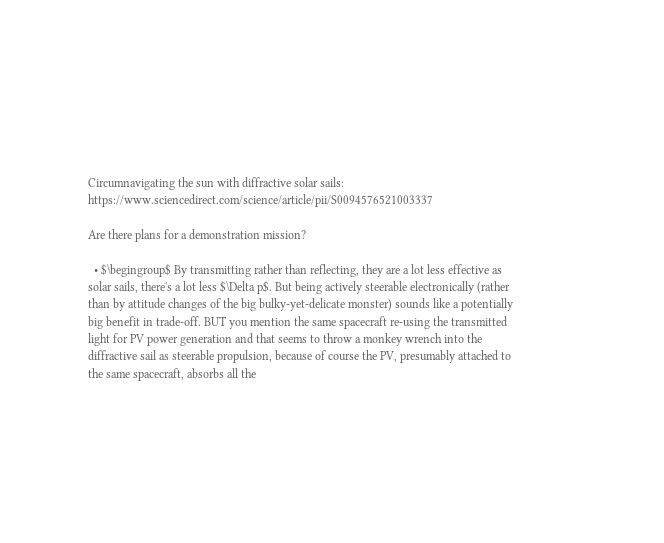Circumnavigating the sun with diffractive solar sails: https://www.sciencedirect.com/science/article/pii/S0094576521003337

Are there plans for a demonstration mission?

  • $\begingroup$ By transmitting rather than reflecting, they are a lot less effective as solar sails, there's a lot less $\Delta p$. But being actively steerable electronically (rather than by attitude changes of the big bulky-yet-delicate monster) sounds like a potentially big benefit in trade-off. BUT you mention the same spacecraft re-using the transmitted light for PV power generation and that seems to throw a monkey wrench into the diffractive sail as steerable propulsion, because of course the PV, presumably attached to the same spacecraft, absorbs all the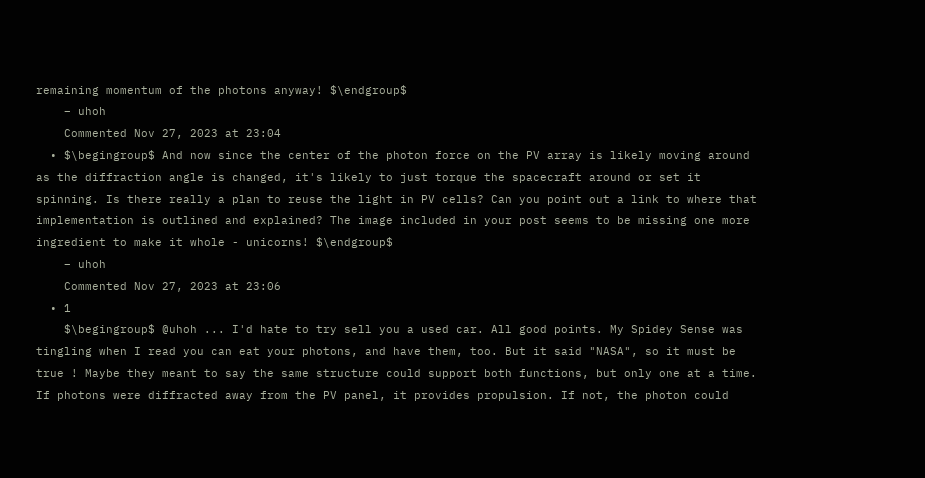remaining momentum of the photons anyway! $\endgroup$
    – uhoh
    Commented Nov 27, 2023 at 23:04
  • $\begingroup$ And now since the center of the photon force on the PV array is likely moving around as the diffraction angle is changed, it's likely to just torque the spacecraft around or set it spinning. Is there really a plan to reuse the light in PV cells? Can you point out a link to where that implementation is outlined and explained? The image included in your post seems to be missing one more ingredient to make it whole - unicorns! $\endgroup$
    – uhoh
    Commented Nov 27, 2023 at 23:06
  • 1
    $\begingroup$ @uhoh ... I'd hate to try sell you a used car. All good points. My Spidey Sense was tingling when I read you can eat your photons, and have them, too. But it said "NASA", so it must be true ! Maybe they meant to say the same structure could support both functions, but only one at a time. If photons were diffracted away from the PV panel, it provides propulsion. If not, the photon could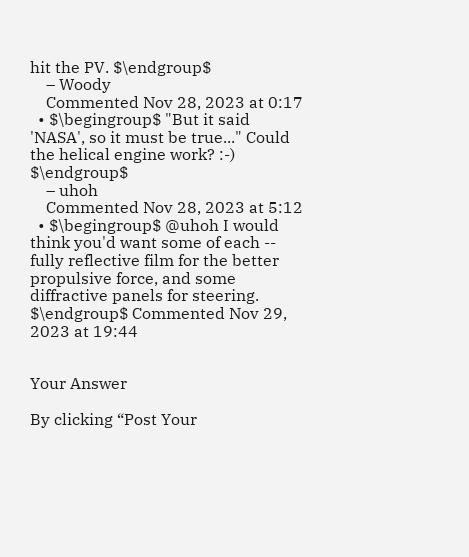hit the PV. $\endgroup$
    – Woody
    Commented Nov 28, 2023 at 0:17
  • $\begingroup$ "But it said 'NASA', so it must be true..." Could the helical engine work? :-) $\endgroup$
    – uhoh
    Commented Nov 28, 2023 at 5:12
  • $\begingroup$ @uhoh I would think you'd want some of each -- fully reflective film for the better propulsive force, and some diffractive panels for steering. $\endgroup$ Commented Nov 29, 2023 at 19:44


Your Answer

By clicking “Post Your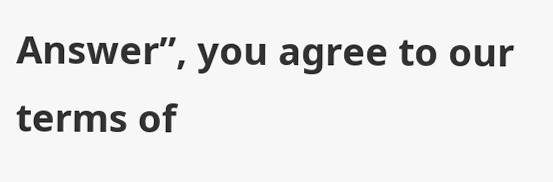Answer”, you agree to our terms of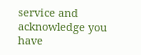service and acknowledge you have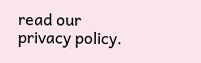read our privacy policy.